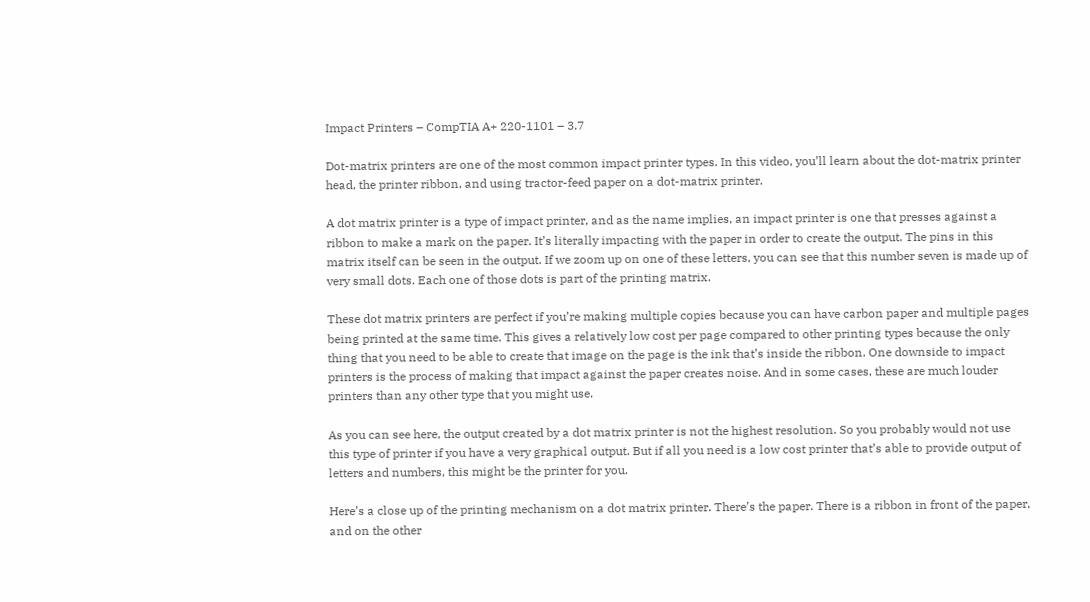Impact Printers – CompTIA A+ 220-1101 – 3.7

Dot-matrix printers are one of the most common impact printer types. In this video, you’ll learn about the dot-matrix printer head, the printer ribbon, and using tractor-feed paper on a dot-matrix printer.

A dot matrix printer is a type of impact printer, and as the name implies, an impact printer is one that presses against a ribbon to make a mark on the paper. It’s literally impacting with the paper in order to create the output. The pins in this matrix itself can be seen in the output. If we zoom up on one of these letters, you can see that this number seven is made up of very small dots. Each one of those dots is part of the printing matrix.

These dot matrix printers are perfect if you’re making multiple copies because you can have carbon paper and multiple pages being printed at the same time. This gives a relatively low cost per page compared to other printing types because the only thing that you need to be able to create that image on the page is the ink that’s inside the ribbon. One downside to impact printers is the process of making that impact against the paper creates noise. And in some cases, these are much louder printers than any other type that you might use.

As you can see here, the output created by a dot matrix printer is not the highest resolution. So you probably would not use this type of printer if you have a very graphical output. But if all you need is a low cost printer that’s able to provide output of letters and numbers, this might be the printer for you.

Here’s a close up of the printing mechanism on a dot matrix printer. There’s the paper. There is a ribbon in front of the paper, and on the other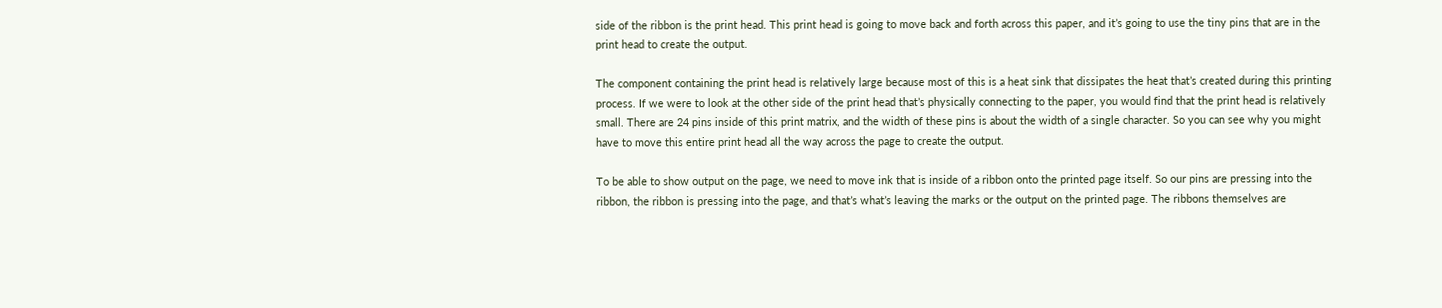side of the ribbon is the print head. This print head is going to move back and forth across this paper, and it’s going to use the tiny pins that are in the print head to create the output.

The component containing the print head is relatively large because most of this is a heat sink that dissipates the heat that’s created during this printing process. If we were to look at the other side of the print head that’s physically connecting to the paper, you would find that the print head is relatively small. There are 24 pins inside of this print matrix, and the width of these pins is about the width of a single character. So you can see why you might have to move this entire print head all the way across the page to create the output.

To be able to show output on the page, we need to move ink that is inside of a ribbon onto the printed page itself. So our pins are pressing into the ribbon, the ribbon is pressing into the page, and that’s what’s leaving the marks or the output on the printed page. The ribbons themselves are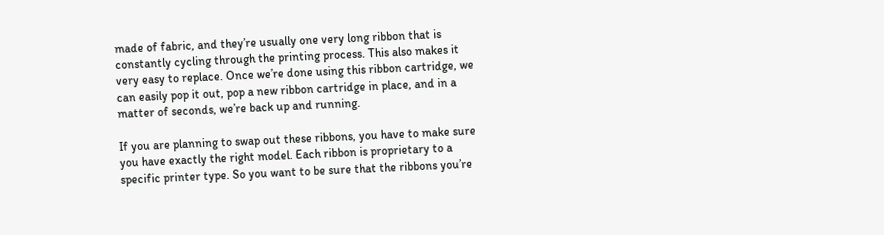made of fabric, and they’re usually one very long ribbon that is constantly cycling through the printing process. This also makes it very easy to replace. Once we’re done using this ribbon cartridge, we can easily pop it out, pop a new ribbon cartridge in place, and in a matter of seconds, we’re back up and running.

If you are planning to swap out these ribbons, you have to make sure you have exactly the right model. Each ribbon is proprietary to a specific printer type. So you want to be sure that the ribbons you’re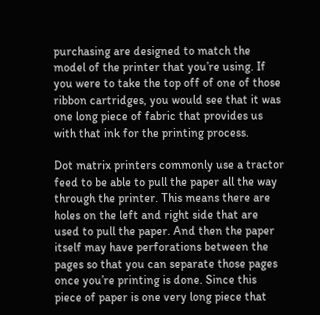purchasing are designed to match the model of the printer that you’re using. If you were to take the top off of one of those ribbon cartridges, you would see that it was one long piece of fabric that provides us with that ink for the printing process.

Dot matrix printers commonly use a tractor feed to be able to pull the paper all the way through the printer. This means there are holes on the left and right side that are used to pull the paper. And then the paper itself may have perforations between the pages so that you can separate those pages once you’re printing is done. Since this piece of paper is one very long piece that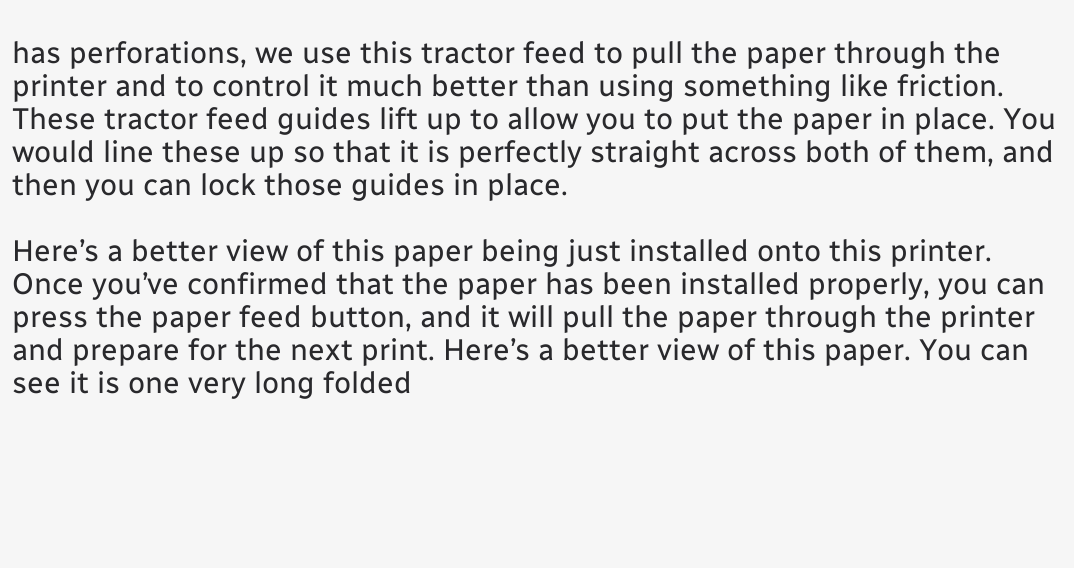has perforations, we use this tractor feed to pull the paper through the printer and to control it much better than using something like friction. These tractor feed guides lift up to allow you to put the paper in place. You would line these up so that it is perfectly straight across both of them, and then you can lock those guides in place.

Here’s a better view of this paper being just installed onto this printer. Once you’ve confirmed that the paper has been installed properly, you can press the paper feed button, and it will pull the paper through the printer and prepare for the next print. Here’s a better view of this paper. You can see it is one very long folded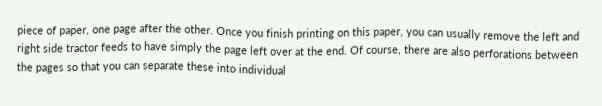piece of paper, one page after the other. Once you finish printing on this paper, you can usually remove the left and right side tractor feeds to have simply the page left over at the end. Of course, there are also perforations between the pages so that you can separate these into individual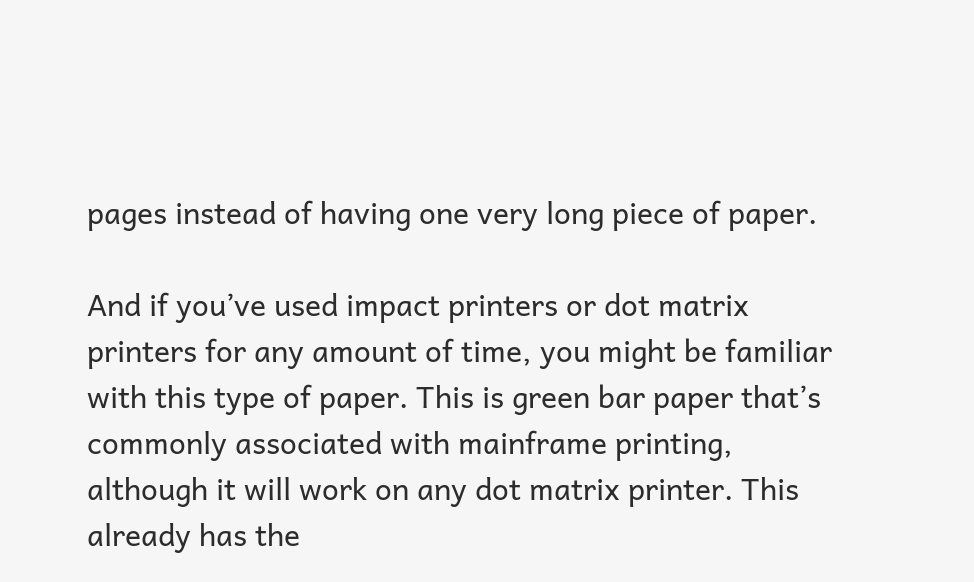pages instead of having one very long piece of paper.

And if you’ve used impact printers or dot matrix printers for any amount of time, you might be familiar with this type of paper. This is green bar paper that’s commonly associated with mainframe printing, although it will work on any dot matrix printer. This already has the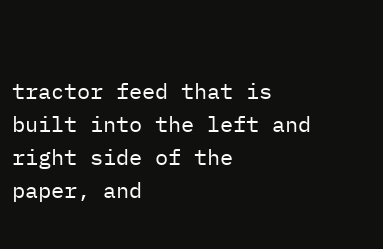tractor feed that is built into the left and right side of the paper, and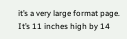it’s a very large format page. It’s 11 inches high by 14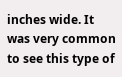inches wide. It was very common to see this type of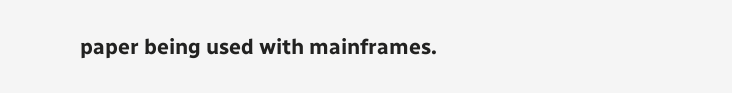paper being used with mainframes.